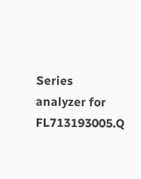Series analyzer for FL713193005.Q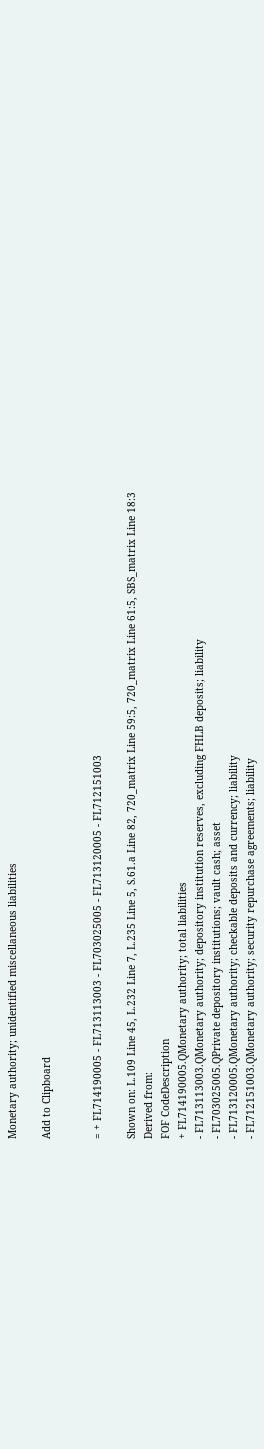Monetary authority; unidentified miscellaneous liabilities

Add to Clipboard


= + FL714190005 - FL713113003 - FL703025005 - FL713120005 - FL712151003

Shown on: L.109 Line 45, L.232 Line 7, L.235 Line 5, S.61.a Line 82, 720_matrix Line 59:5, 720_matrix Line 61:5, SBS_matrix Line 18:3
Derived from:
FOF CodeDescription
+ FL714190005.QMonetary authority; total liabilities
- FL713113003.QMonetary authority; depository institution reserves, excluding FHLB deposits; liability
- FL703025005.QPrivate depository institutions; vault cash; asset
- FL713120005.QMonetary authority; checkable deposits and currency; liability
- FL712151003.QMonetary authority; security repurchase agreements; liability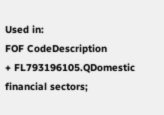Used in:
FOF CodeDescription
+ FL793196105.QDomestic financial sectors;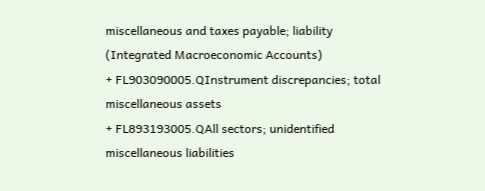miscellaneous and taxes payable; liability (Integrated Macroeconomic Accounts)
+ FL903090005.QInstrument discrepancies; total miscellaneous assets
+ FL893193005.QAll sectors; unidentified miscellaneous liabilities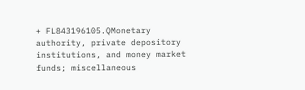+ FL843196105.QMonetary authority, private depository institutions, and money market funds; miscellaneous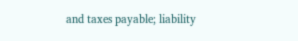and taxes payable; liability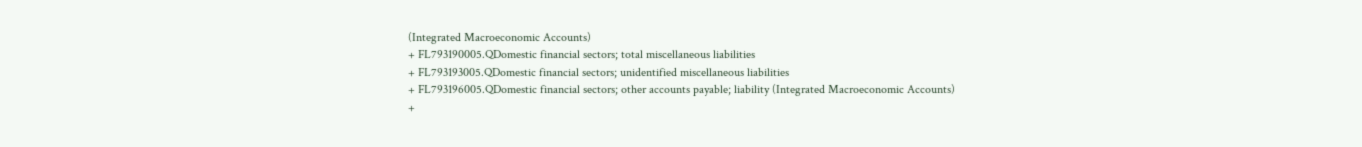(Integrated Macroeconomic Accounts)
+ FL793190005.QDomestic financial sectors; total miscellaneous liabilities
+ FL793193005.QDomestic financial sectors; unidentified miscellaneous liabilities
+ FL793196005.QDomestic financial sectors; other accounts payable; liability (Integrated Macroeconomic Accounts)
+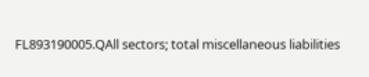FL893190005.QAll sectors; total miscellaneous liabilities